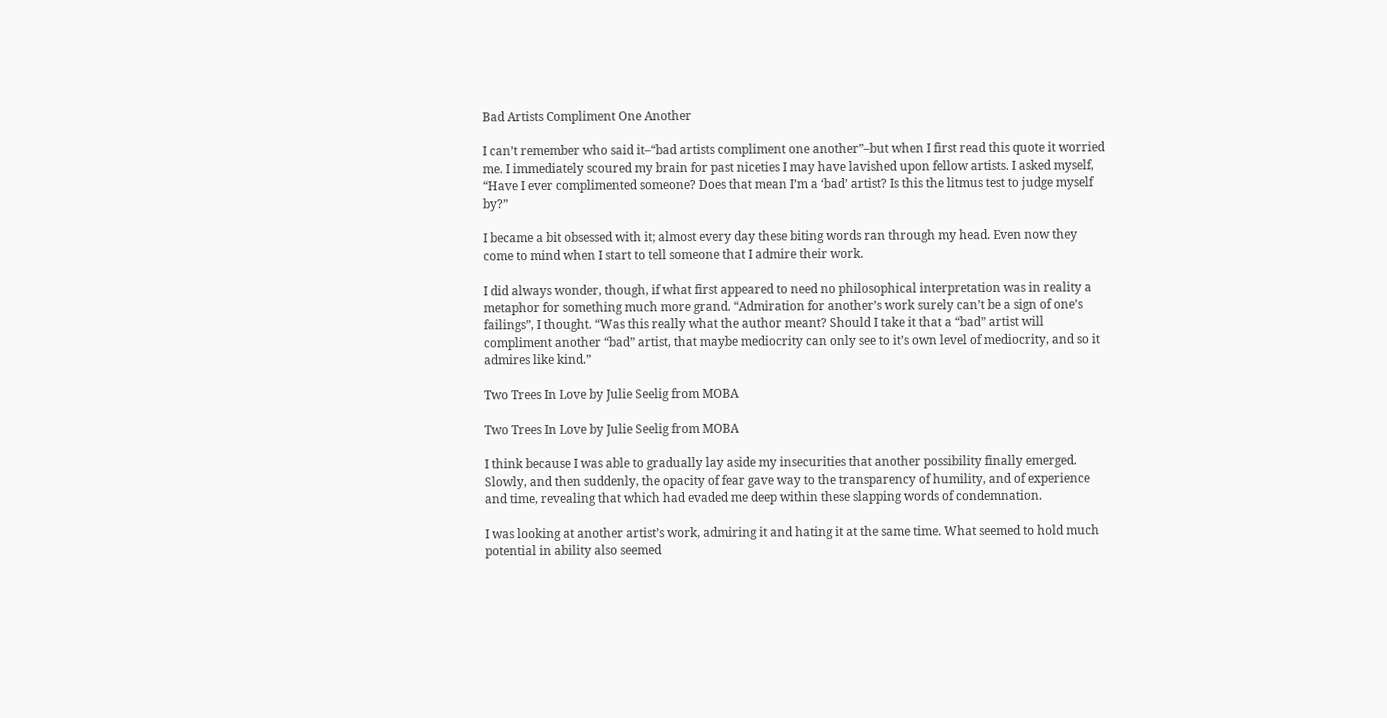Bad Artists Compliment One Another

I can’t remember who said it–“bad artists compliment one another”–but when I first read this quote it worried me. I immediately scoured my brain for past niceties I may have lavished upon fellow artists. I asked myself, “Have I ever complimented someone? Does that mean I’m a ‘bad’ artist? Is this the litmus test to judge myself by?”

I became a bit obsessed with it; almost every day these biting words ran through my head. Even now they come to mind when I start to tell someone that I admire their work.

I did always wonder, though, if what first appeared to need no philosophical interpretation was in reality a metaphor for something much more grand. “Admiration for another’s work surely can’t be a sign of one’s failings”, I thought. “Was this really what the author meant? Should I take it that a “bad” artist will compliment another “bad” artist, that maybe mediocrity can only see to it’s own level of mediocrity, and so it admires like kind.”

Two Trees In Love by Julie Seelig from MOBA

Two Trees In Love by Julie Seelig from MOBA

I think because I was able to gradually lay aside my insecurities that another possibility finally emerged. Slowly, and then suddenly, the opacity of fear gave way to the transparency of humility, and of experience and time, revealing that which had evaded me deep within these slapping words of condemnation.

I was looking at another artist’s work, admiring it and hating it at the same time. What seemed to hold much potential in ability also seemed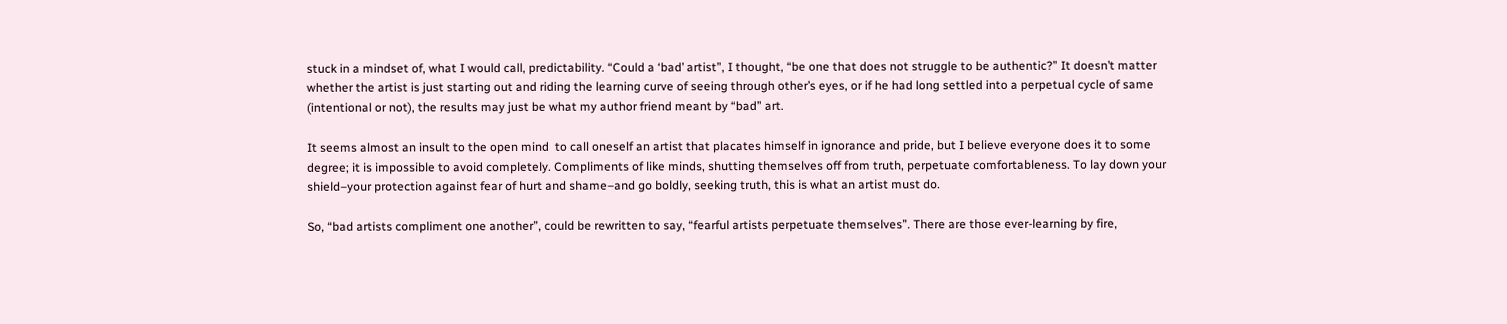stuck in a mindset of, what I would call, predictability. “Could a ‘bad’ artist”, I thought, “be one that does not struggle to be authentic?” It doesn’t matter whether the artist is just starting out and riding the learning curve of seeing through other’s eyes, or if he had long settled into a perpetual cycle of same (intentional or not), the results may just be what my author friend meant by “bad” art.

It seems almost an insult to the open mind  to call oneself an artist that placates himself in ignorance and pride, but I believe everyone does it to some degree; it is impossible to avoid completely. Compliments of like minds, shutting themselves off from truth, perpetuate comfortableness. To lay down your shield–your protection against fear of hurt and shame–and go boldly, seeking truth, this is what an artist must do.

So, “bad artists compliment one another”, could be rewritten to say, “fearful artists perpetuate themselves”. There are those ever-learning by fire,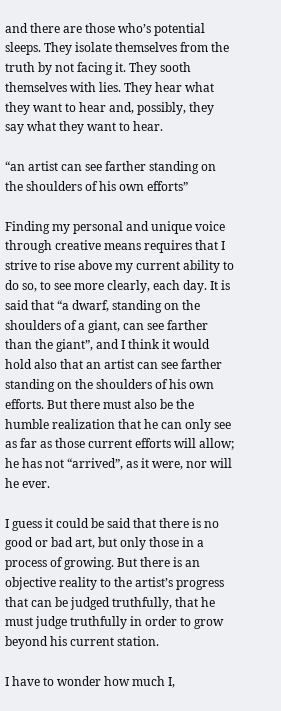and there are those who’s potential sleeps. They isolate themselves from the truth by not facing it. They sooth themselves with lies. They hear what they want to hear and, possibly, they say what they want to hear.

“an artist can see farther standing on the shoulders of his own efforts”

Finding my personal and unique voice through creative means requires that I strive to rise above my current ability to do so, to see more clearly, each day. It is said that “a dwarf, standing on the shoulders of a giant, can see farther than the giant”, and I think it would hold also that an artist can see farther standing on the shoulders of his own efforts. But there must also be the humble realization that he can only see as far as those current efforts will allow; he has not “arrived”, as it were, nor will he ever.

I guess it could be said that there is no good or bad art, but only those in a process of growing. But there is an objective reality to the artist’s progress that can be judged truthfully, that he must judge truthfully in order to grow beyond his current station.

I have to wonder how much I,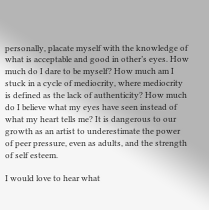personally, placate myself with the knowledge of what is acceptable and good in other’s eyes. How much do I dare to be myself? How much am I stuck in a cycle of mediocrity, where mediocrity is defined as the lack of authenticity? How much do I believe what my eyes have seen instead of what my heart tells me? It is dangerous to our growth as an artist to underestimate the power of peer pressure, even as adults, and the strength of self esteem.

I would love to hear what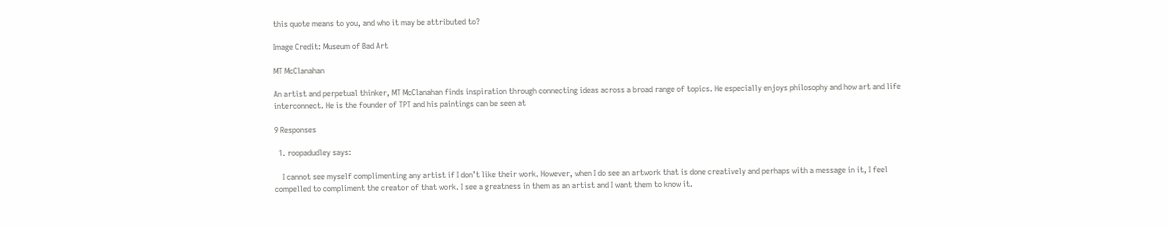this quote means to you, and who it may be attributed to?

Image Credit: Museum of Bad Art

MT McClanahan

An artist and perpetual thinker, MT McClanahan finds inspiration through connecting ideas across a broad range of topics. He especially enjoys philosophy and how art and life interconnect. He is the founder of TPT and his paintings can be seen at

9 Responses

  1. roopadudley says:

    I cannot see myself complimenting any artist if I don’t like their work. However, when I do see an artwork that is done creatively and perhaps with a message in it, I feel compelled to compliment the creator of that work. I see a greatness in them as an artist and I want them to know it.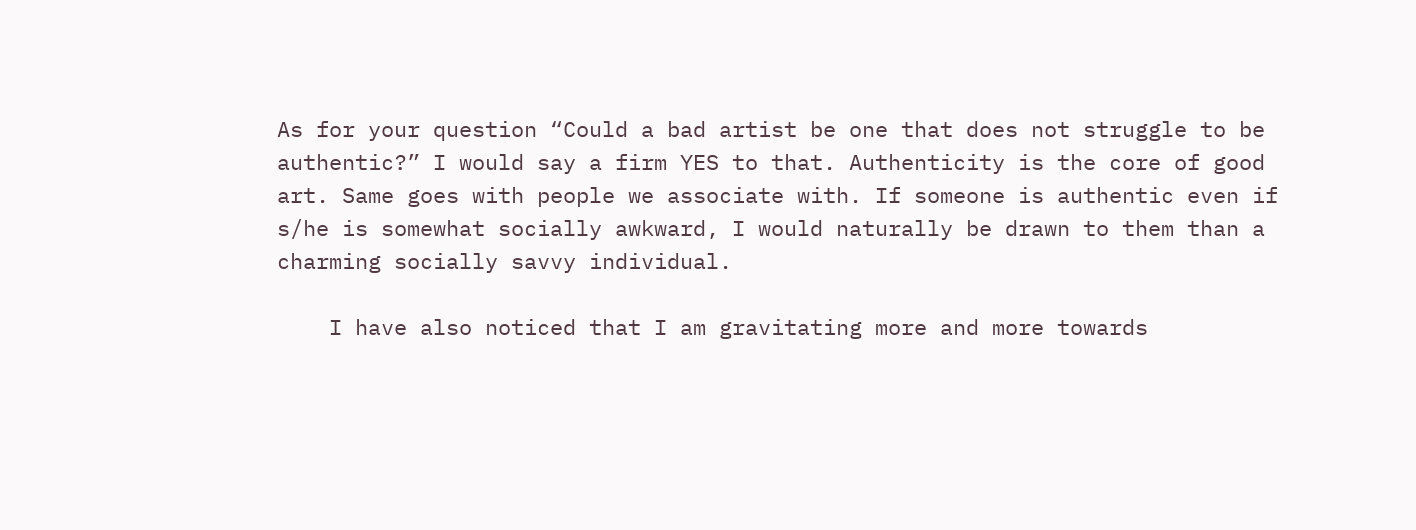As for your question “Could a bad artist be one that does not struggle to be authentic?” I would say a firm YES to that. Authenticity is the core of good art. Same goes with people we associate with. If someone is authentic even if s/he is somewhat socially awkward, I would naturally be drawn to them than a charming socially savvy individual.

    I have also noticed that I am gravitating more and more towards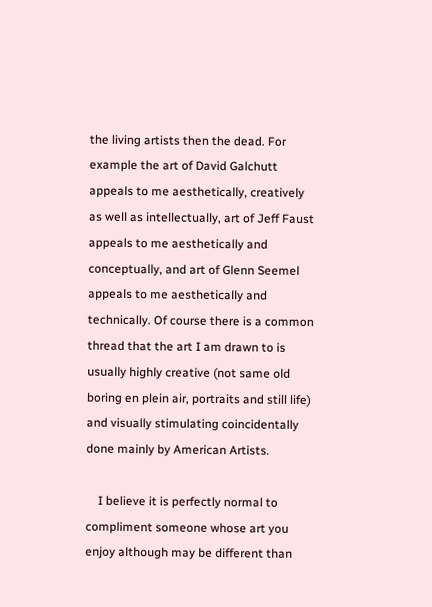the living artists then the dead. For example the art of David Galchutt appeals to me aesthetically, creatively as well as intellectually, art of Jeff Faust appeals to me aesthetically and conceptually, and art of Glenn Seemel appeals to me aesthetically and technically. Of course there is a common thread that the art I am drawn to is usually highly creative (not same old boring en plein air, portraits and still life) and visually stimulating coincidentally done mainly by American Artists.

    I believe it is perfectly normal to compliment someone whose art you enjoy although may be different than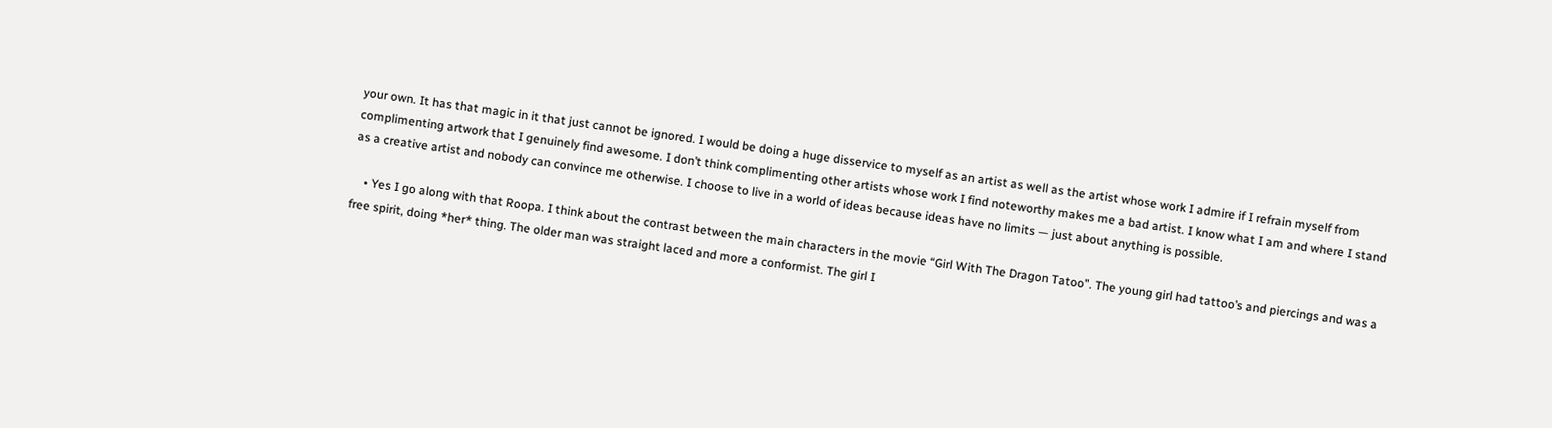your own. It has that magic in it that just cannot be ignored. I would be doing a huge disservice to myself as an artist as well as the artist whose work I admire if I refrain myself from complimenting artwork that I genuinely find awesome. I don’t think complimenting other artists whose work I find noteworthy makes me a bad artist. I know what I am and where I stand as a creative artist and nobody can convince me otherwise. I choose to live in a world of ideas because ideas have no limits — just about anything is possible.

    • Yes I go along with that Roopa. I think about the contrast between the main characters in the movie “Girl With The Dragon Tatoo”. The young girl had tattoo’s and piercings and was a free spirit, doing *her* thing. The older man was straight laced and more a conformist. The girl I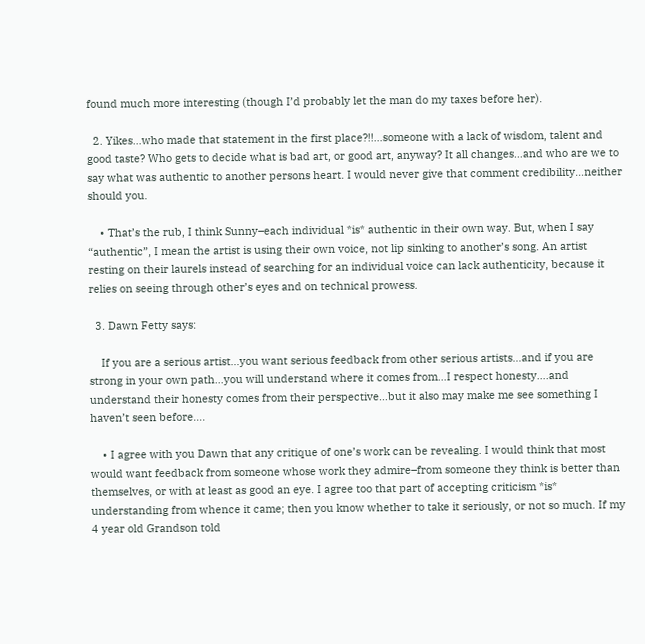found much more interesting (though I’d probably let the man do my taxes before her).

  2. Yikes…who made that statement in the first place?!!…someone with a lack of wisdom, talent and good taste? Who gets to decide what is bad art, or good art, anyway? It all changes…and who are we to say what was authentic to another persons heart. I would never give that comment credibility…neither should you.

    • That’s the rub, I think Sunny–each individual *is* authentic in their own way. But, when I say “authentic”, I mean the artist is using their own voice, not lip sinking to another’s song. An artist resting on their laurels instead of searching for an individual voice can lack authenticity, because it relies on seeing through other’s eyes and on technical prowess.

  3. Dawn Fetty says:

    If you are a serious artist…you want serious feedback from other serious artists…and if you are strong in your own path…you will understand where it comes from…I respect honesty….and understand their honesty comes from their perspective…but it also may make me see something I haven’t seen before….

    • I agree with you Dawn that any critique of one’s work can be revealing. I would think that most would want feedback from someone whose work they admire–from someone they think is better than themselves, or with at least as good an eye. I agree too that part of accepting criticism *is* understanding from whence it came; then you know whether to take it seriously, or not so much. If my 4 year old Grandson told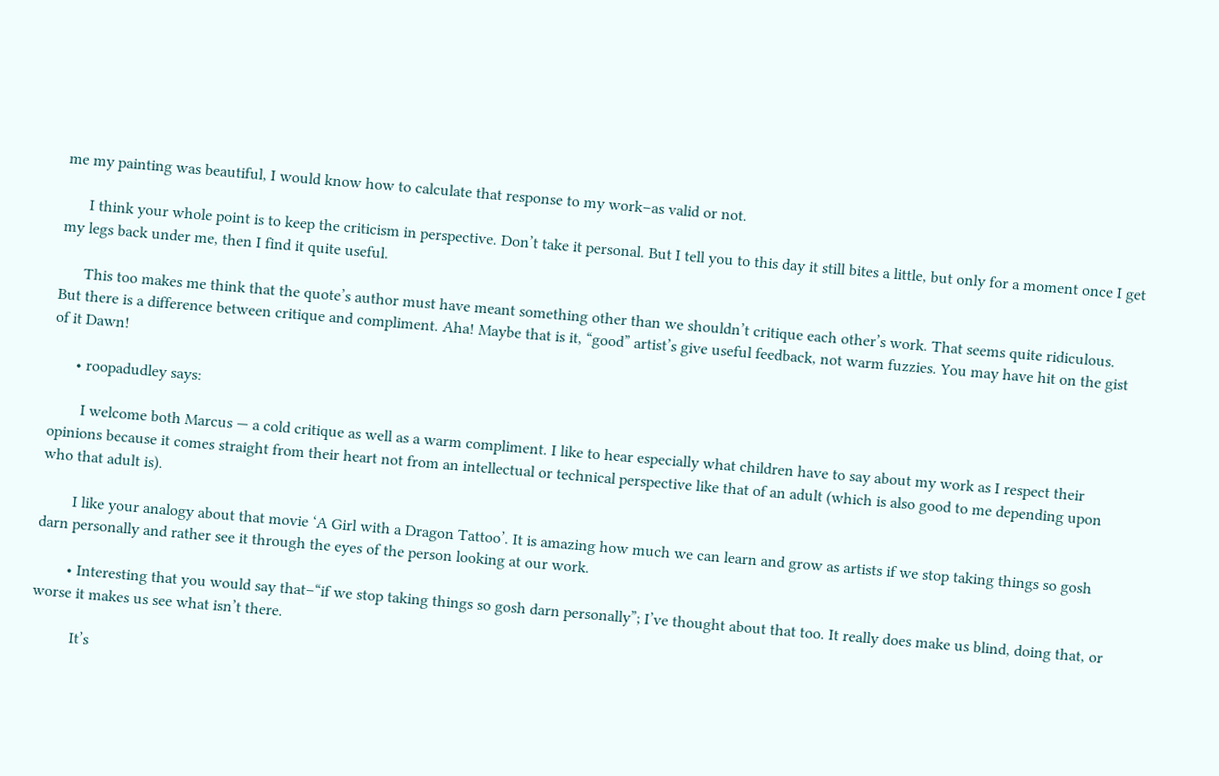me my painting was beautiful, I would know how to calculate that response to my work–as valid or not.

      I think your whole point is to keep the criticism in perspective. Don’t take it personal. But I tell you to this day it still bites a little, but only for a moment once I get my legs back under me, then I find it quite useful.

      This too makes me think that the quote’s author must have meant something other than we shouldn’t critique each other’s work. That seems quite ridiculous. But there is a difference between critique and compliment. Aha! Maybe that is it, “good” artist’s give useful feedback, not warm fuzzies. You may have hit on the gist of it Dawn!

      • roopadudley says:

        I welcome both Marcus — a cold critique as well as a warm compliment. I like to hear especially what children have to say about my work as I respect their opinions because it comes straight from their heart not from an intellectual or technical perspective like that of an adult (which is also good to me depending upon who that adult is).

        I like your analogy about that movie ‘A Girl with a Dragon Tattoo’. It is amazing how much we can learn and grow as artists if we stop taking things so gosh darn personally and rather see it through the eyes of the person looking at our work.

        • Interesting that you would say that–“if we stop taking things so gosh darn personally”; I’ve thought about that too. It really does make us blind, doing that, or worse it makes us see what isn’t there.

          It’s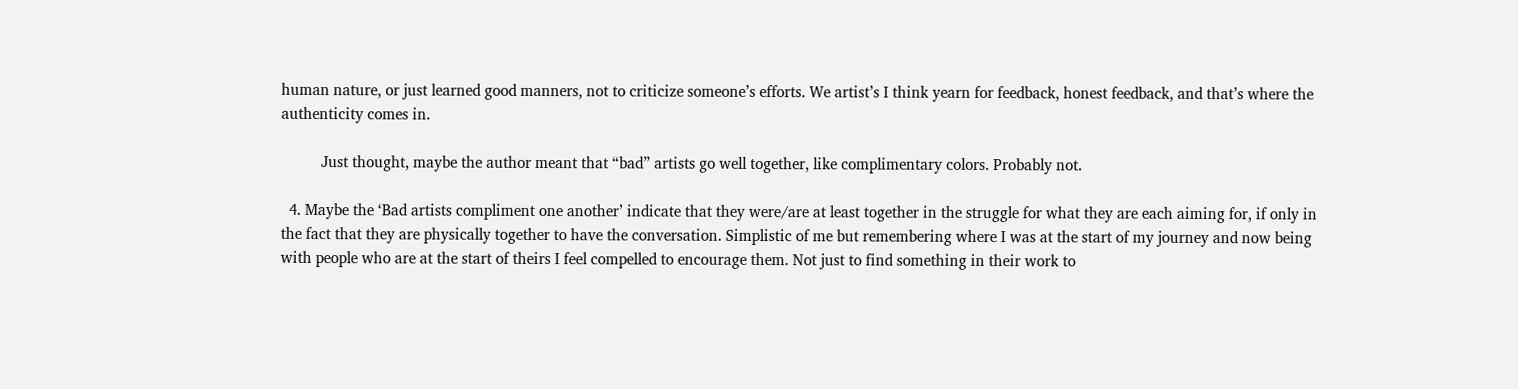human nature, or just learned good manners, not to criticize someone’s efforts. We artist’s I think yearn for feedback, honest feedback, and that’s where the authenticity comes in.

          Just thought, maybe the author meant that “bad” artists go well together, like complimentary colors. Probably not.

  4. Maybe the ‘Bad artists compliment one another’ indicate that they were/are at least together in the struggle for what they are each aiming for, if only in the fact that they are physically together to have the conversation. Simplistic of me but remembering where I was at the start of my journey and now being with people who are at the start of theirs I feel compelled to encourage them. Not just to find something in their work to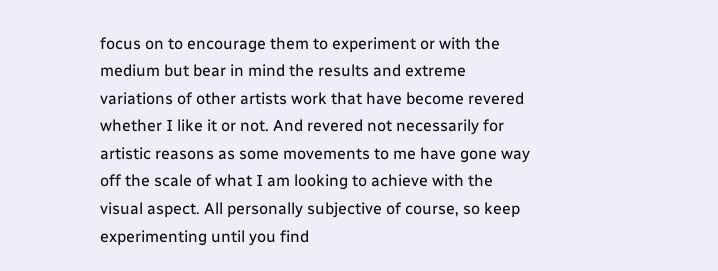focus on to encourage them to experiment or with the medium but bear in mind the results and extreme variations of other artists work that have become revered whether I like it or not. And revered not necessarily for artistic reasons as some movements to me have gone way off the scale of what I am looking to achieve with the visual aspect. All personally subjective of course, so keep experimenting until you find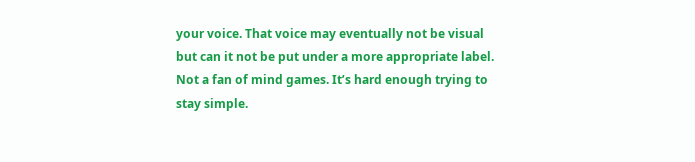your voice. That voice may eventually not be visual but can it not be put under a more appropriate label. Not a fan of mind games. It’s hard enough trying to stay simple.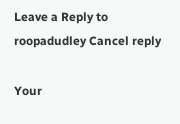Leave a Reply to roopadudley Cancel reply

Your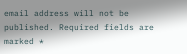email address will not be published. Required fields are marked *